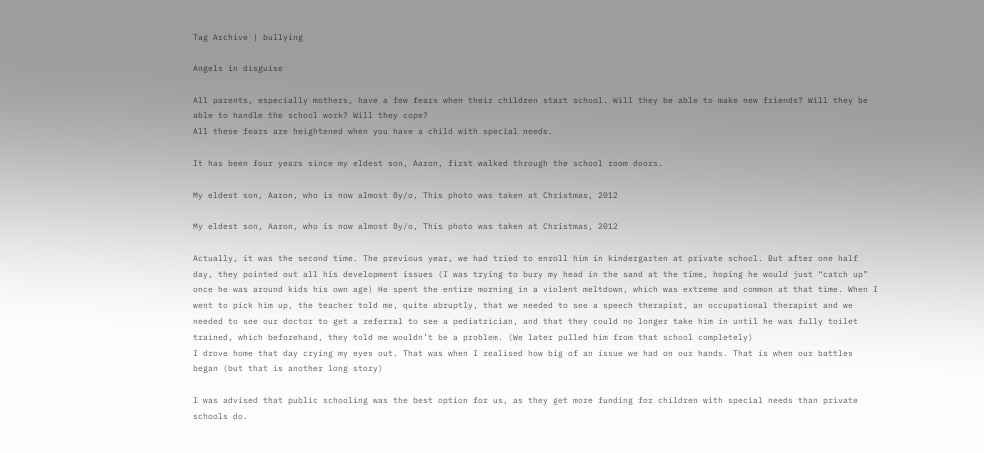Tag Archive | bullying

Angels in disguise

All parents, especially mothers, have a few fears when their children start school. Will they be able to make new friends? Will they be able to handle the school work? Will they cope?
All these fears are heightened when you have a child with special needs.

It has been four years since my eldest son, Aaron, first walked through the school room doors.

My eldest son, Aaron, who is now almost 8y/o, This photo was taken at Christmas, 2012

My eldest son, Aaron, who is now almost 8y/o, This photo was taken at Christmas, 2012

Actually, it was the second time. The previous year, we had tried to enroll him in kindergarten at private school. But after one half day, they pointed out all his development issues (I was trying to bury my head in the sand at the time, hoping he would just “catch up” once he was around kids his own age) He spent the entire morning in a violent meltdown, which was extreme and common at that time. When I went to pick him up, the teacher told me, quite abruptly, that we needed to see a speech therapist, an occupational therapist and we needed to see our doctor to get a referral to see a pediatrician, and that they could no longer take him in until he was fully toilet trained, which beforehand, they told me wouldn’t be a problem. (We later pulled him from that school completely)
I drove home that day crying my eyes out. That was when I realised how big of an issue we had on our hands. That is when our battles began (but that is another long story)

I was advised that public schooling was the best option for us, as they get more funding for children with special needs than private schools do.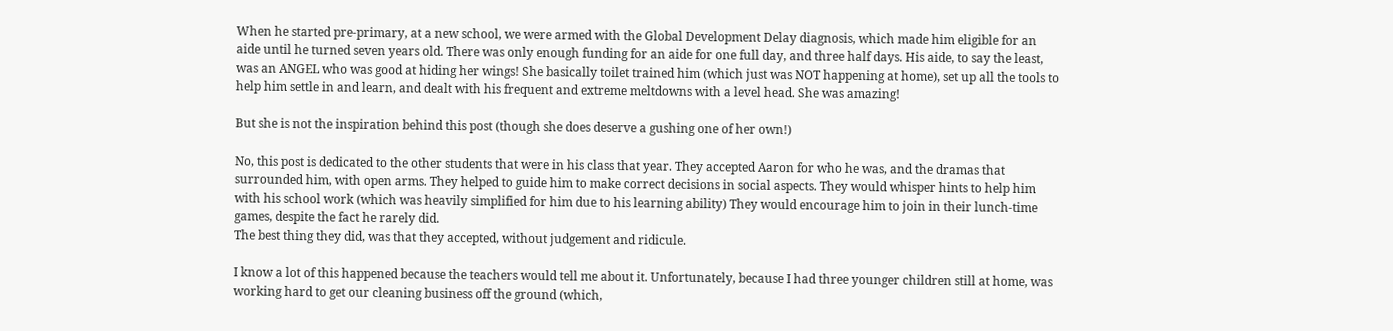When he started pre-primary, at a new school, we were armed with the Global Development Delay diagnosis, which made him eligible for an aide until he turned seven years old. There was only enough funding for an aide for one full day, and three half days. His aide, to say the least, was an ANGEL who was good at hiding her wings! She basically toilet trained him (which just was NOT happening at home), set up all the tools to help him settle in and learn, and dealt with his frequent and extreme meltdowns with a level head. She was amazing!

But she is not the inspiration behind this post (though she does deserve a gushing one of her own!)

No, this post is dedicated to the other students that were in his class that year. They accepted Aaron for who he was, and the dramas that surrounded him, with open arms. They helped to guide him to make correct decisions in social aspects. They would whisper hints to help him with his school work (which was heavily simplified for him due to his learning ability) They would encourage him to join in their lunch-time games, despite the fact he rarely did.
The best thing they did, was that they accepted, without judgement and ridicule.

I know a lot of this happened because the teachers would tell me about it. Unfortunately, because I had three younger children still at home, was working hard to get our cleaning business off the ground (which,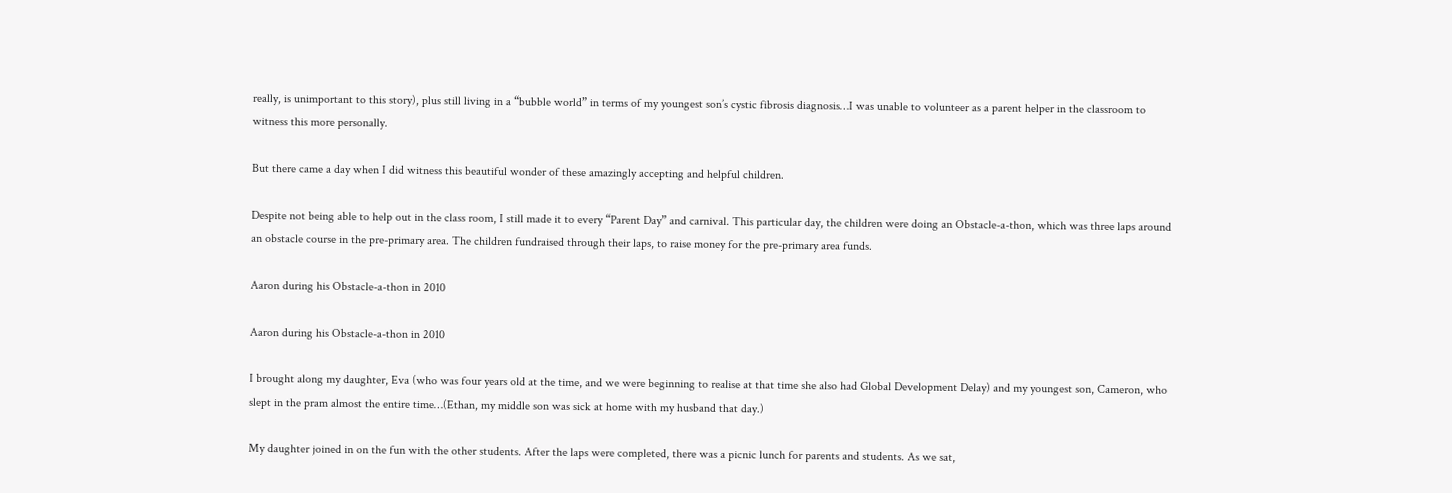really, is unimportant to this story), plus still living in a “bubble world” in terms of my youngest son’s cystic fibrosis diagnosis…I was unable to volunteer as a parent helper in the classroom to witness this more personally.

But there came a day when I did witness this beautiful wonder of these amazingly accepting and helpful children.

Despite not being able to help out in the class room, I still made it to every “Parent Day” and carnival. This particular day, the children were doing an Obstacle-a-thon, which was three laps around an obstacle course in the pre-primary area. The children fundraised through their laps, to raise money for the pre-primary area funds.

Aaron during his Obstacle-a-thon in 2010

Aaron during his Obstacle-a-thon in 2010

I brought along my daughter, Eva (who was four years old at the time, and we were beginning to realise at that time she also had Global Development Delay) and my youngest son, Cameron, who slept in the pram almost the entire time…(Ethan, my middle son was sick at home with my husband that day.)

My daughter joined in on the fun with the other students. After the laps were completed, there was a picnic lunch for parents and students. As we sat,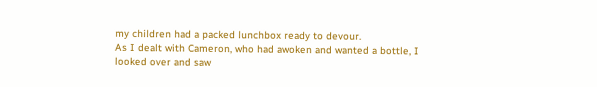my children had a packed lunchbox ready to devour.
As I dealt with Cameron, who had awoken and wanted a bottle, I looked over and saw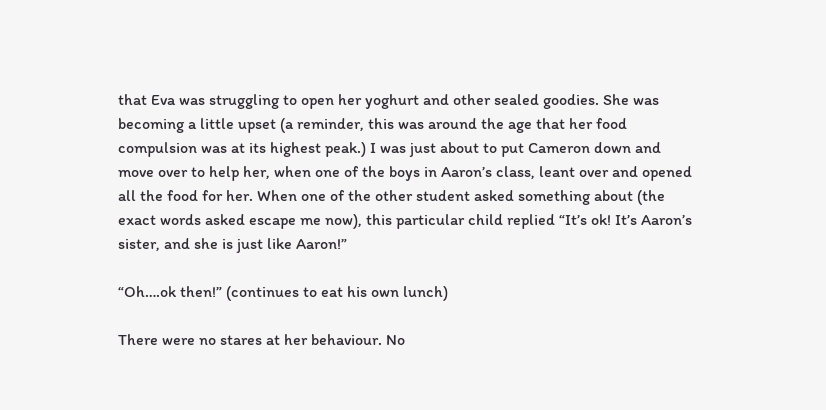that Eva was struggling to open her yoghurt and other sealed goodies. She was becoming a little upset (a reminder, this was around the age that her food compulsion was at its highest peak.) I was just about to put Cameron down and move over to help her, when one of the boys in Aaron’s class, leant over and opened all the food for her. When one of the other student asked something about (the exact words asked escape me now), this particular child replied “It’s ok! It’s Aaron’s sister, and she is just like Aaron!”

“Oh….ok then!” (continues to eat his own lunch)

There were no stares at her behaviour. No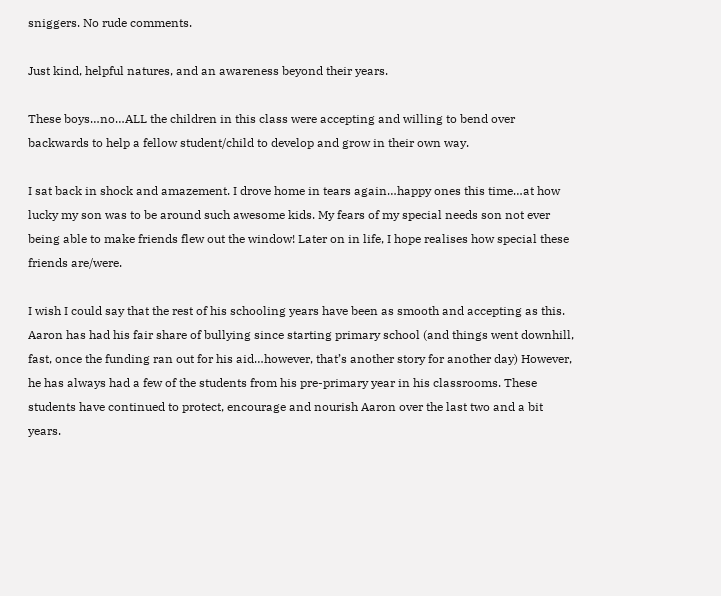sniggers. No rude comments.

Just kind, helpful natures, and an awareness beyond their years.

These boys…no…ALL the children in this class were accepting and willing to bend over backwards to help a fellow student/child to develop and grow in their own way.

I sat back in shock and amazement. I drove home in tears again…happy ones this time…at how lucky my son was to be around such awesome kids. My fears of my special needs son not ever being able to make friends flew out the window! Later on in life, I hope realises how special these friends are/were.

I wish I could say that the rest of his schooling years have been as smooth and accepting as this. Aaron has had his fair share of bullying since starting primary school (and things went downhill, fast, once the funding ran out for his aid…however, that’s another story for another day) However, he has always had a few of the students from his pre-primary year in his classrooms. These students have continued to protect, encourage and nourish Aaron over the last two and a bit years.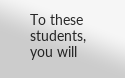To these students, you will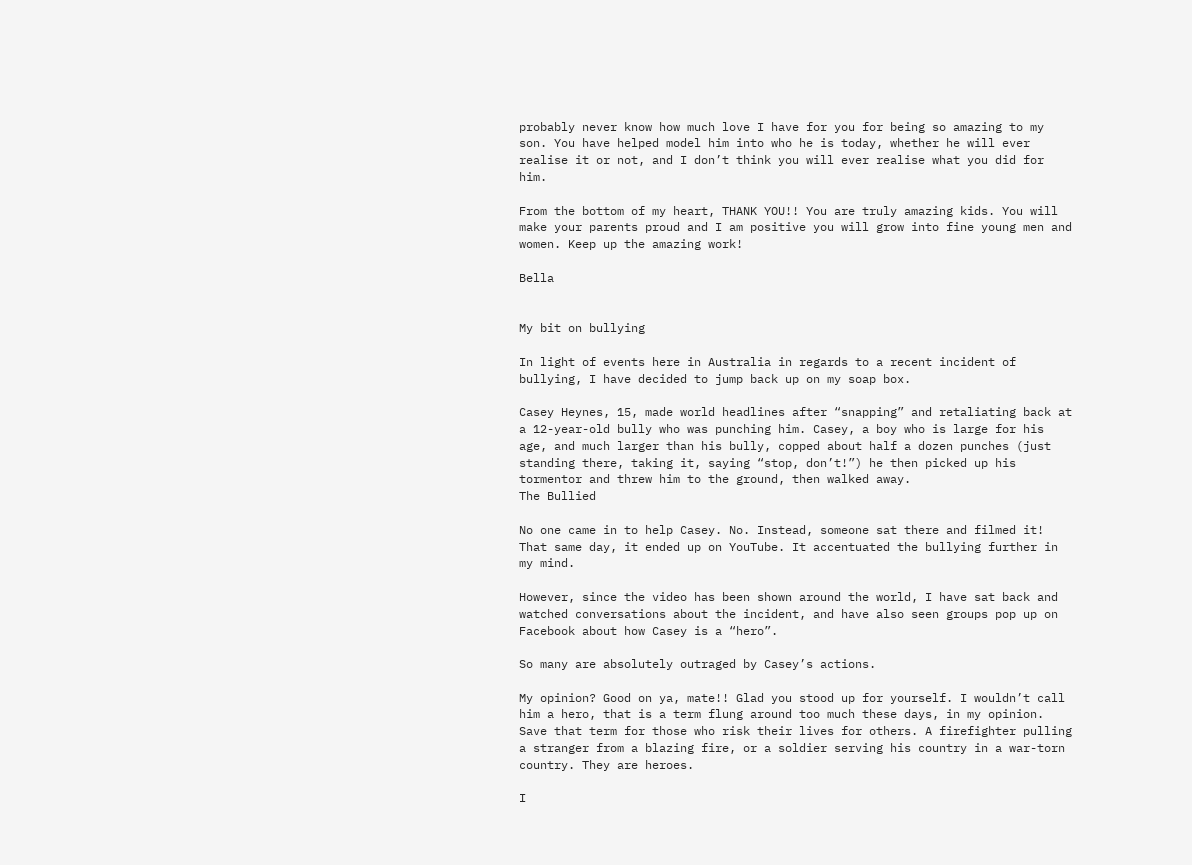probably never know how much love I have for you for being so amazing to my son. You have helped model him into who he is today, whether he will ever realise it or not, and I don’t think you will ever realise what you did for him.

From the bottom of my heart, THANK YOU!! You are truly amazing kids. You will make your parents proud and I am positive you will grow into fine young men and women. Keep up the amazing work!

Bella


My bit on bullying

In light of events here in Australia in regards to a recent incident of bullying, I have decided to jump back up on my soap box.

Casey Heynes, 15, made world headlines after “snapping” and retaliating back at a 12-year-old bully who was punching him. Casey, a boy who is large for his age, and much larger than his bully, copped about half a dozen punches (just standing there, taking it, saying “stop, don’t!”) he then picked up his tormentor and threw him to the ground, then walked away.
The Bullied

No one came in to help Casey. No. Instead, someone sat there and filmed it! That same day, it ended up on YouTube. It accentuated the bullying further in my mind.

However, since the video has been shown around the world, I have sat back and watched conversations about the incident, and have also seen groups pop up on Facebook about how Casey is a “hero”.

So many are absolutely outraged by Casey’s actions.

My opinion? Good on ya, mate!! Glad you stood up for yourself. I wouldn’t call him a hero, that is a term flung around too much these days, in my opinion. Save that term for those who risk their lives for others. A firefighter pulling a stranger from a blazing fire, or a soldier serving his country in a war-torn country. They are heroes.

I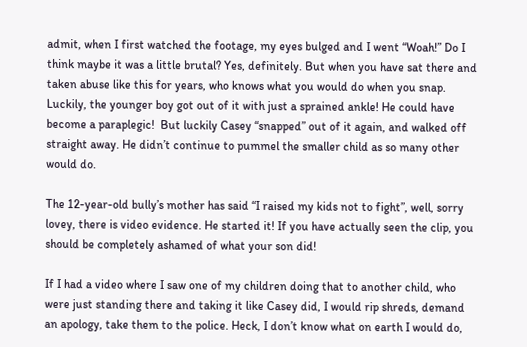admit, when I first watched the footage, my eyes bulged and I went “Woah!” Do I think maybe it was a little brutal? Yes, definitely. But when you have sat there and taken abuse like this for years, who knows what you would do when you snap. Luckily, the younger boy got out of it with just a sprained ankle! He could have become a paraplegic!  But luckily Casey “snapped” out of it again, and walked off straight away. He didn’t continue to pummel the smaller child as so many other would do.

The 12-year-old bully’s mother has said “I raised my kids not to fight”, well, sorry lovey, there is video evidence. He started it! If you have actually seen the clip, you should be completely ashamed of what your son did!

If I had a video where I saw one of my children doing that to another child, who were just standing there and taking it like Casey did, I would rip shreds, demand an apology, take them to the police. Heck, I don’t know what on earth I would do,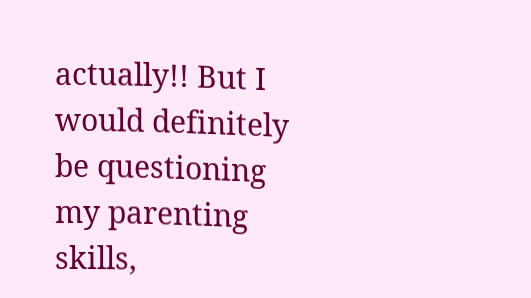actually!! But I would definitely be questioning my parenting skills,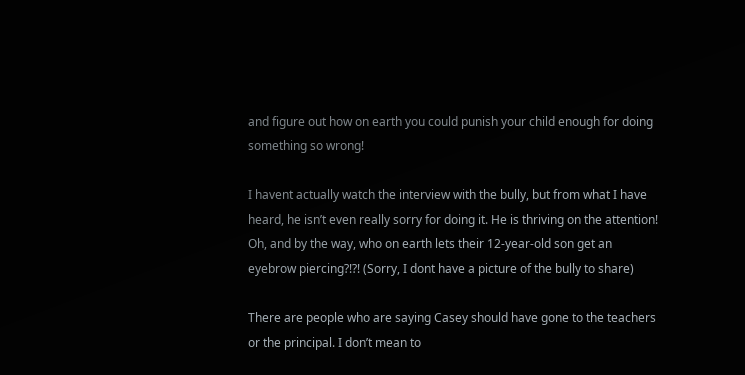and figure out how on earth you could punish your child enough for doing something so wrong!

I havent actually watch the interview with the bully, but from what I have heard, he isn’t even really sorry for doing it. He is thriving on the attention! Oh, and by the way, who on earth lets their 12-year-old son get an eyebrow piercing?!?! (Sorry, I dont have a picture of the bully to share)

There are people who are saying Casey should have gone to the teachers or the principal. I don’t mean to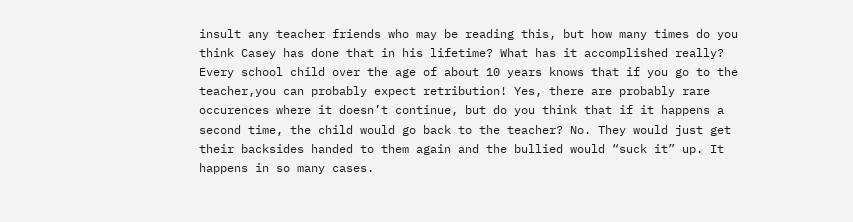insult any teacher friends who may be reading this, but how many times do you think Casey has done that in his lifetime? What has it accomplished really? Every school child over the age of about 10 years knows that if you go to the teacher,you can probably expect retribution! Yes, there are probably rare occurences where it doesn’t continue, but do you think that if it happens a second time, the child would go back to the teacher? No. They would just get their backsides handed to them again and the bullied would “suck it” up. It happens in so many cases.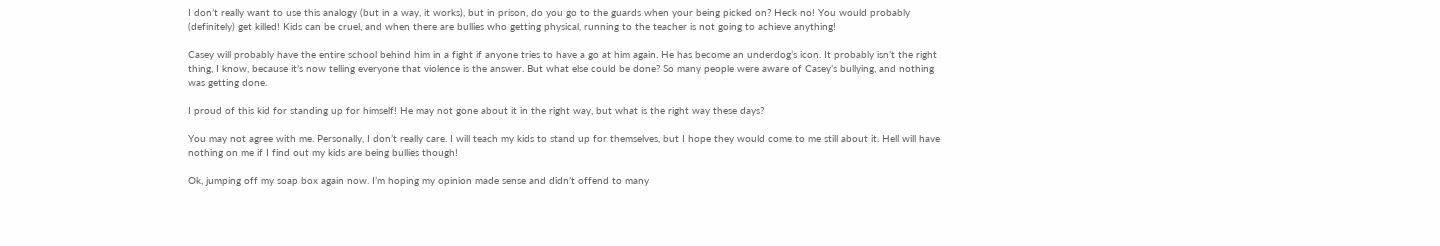I don’t really want to use this analogy (but in a way, it works), but in prison, do you go to the guards when your being picked on? Heck no! You would probably (definitely) get killed! Kids can be cruel, and when there are bullies who getting physical, running to the teacher is not going to achieve anything!

Casey will probably have the entire school behind him in a fight if anyone tries to have a go at him again. He has become an underdog’s icon. It probably isn’t the right thing, I know, because it’s now telling everyone that violence is the answer. But what else could be done? So many people were aware of Casey’s bullying, and nothing was getting done.

I proud of this kid for standing up for himself! He may not gone about it in the right way, but what is the right way these days?

You may not agree with me. Personally, I don’t really care. I will teach my kids to stand up for themselves, but I hope they would come to me still about it. Hell will have nothing on me if I find out my kids are being bullies though!

Ok, jumping off my soap box again now. I’m hoping my opinion made sense and didn’t offend to many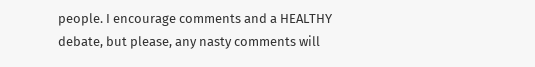people. I encourage comments and a HEALTHY debate, but please, any nasty comments will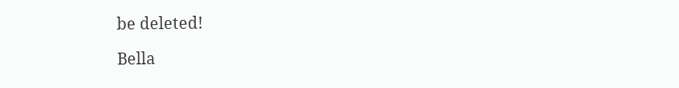be deleted!

Bella